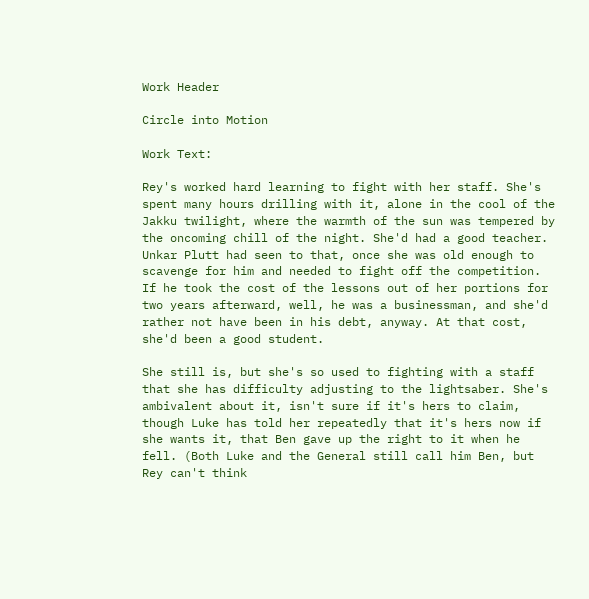Work Header

Circle into Motion

Work Text:

Rey's worked hard learning to fight with her staff. She's spent many hours drilling with it, alone in the cool of the Jakku twilight, where the warmth of the sun was tempered by the oncoming chill of the night. She'd had a good teacher. Unkar Plutt had seen to that, once she was old enough to scavenge for him and needed to fight off the competition. If he took the cost of the lessons out of her portions for two years afterward, well, he was a businessman, and she'd rather not have been in his debt, anyway. At that cost, she'd been a good student.

She still is, but she's so used to fighting with a staff that she has difficulty adjusting to the lightsaber. She's ambivalent about it, isn't sure if it's hers to claim, though Luke has told her repeatedly that it's hers now if she wants it, that Ben gave up the right to it when he fell. (Both Luke and the General still call him Ben, but Rey can't think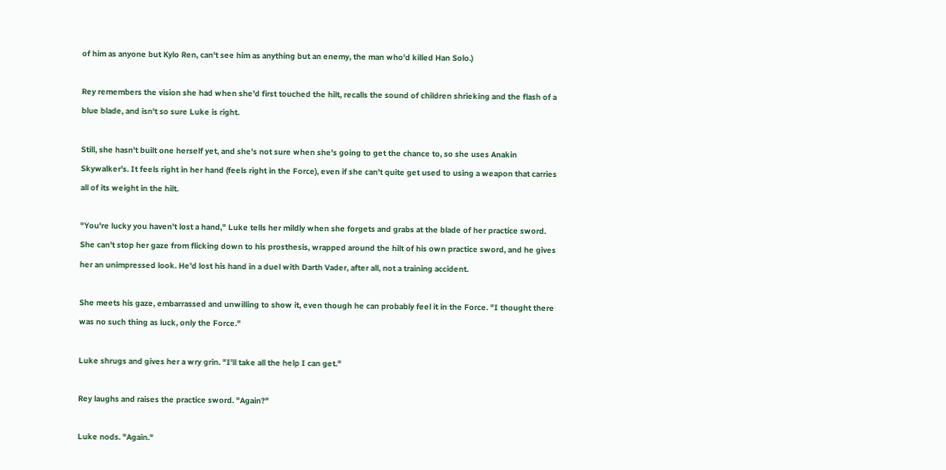of him as anyone but Kylo Ren, can't see him as anything but an enemy, the man who'd killed Han Solo.)

Rey remembers the vision she had when she'd first touched the hilt, recalls the sound of children shrieking and the flash of a blue blade, and isn't so sure Luke is right.

Still, she hasn't built one herself yet, and she's not sure when she's going to get the chance to, so she uses Anakin Skywalker's. It feels right in her hand (feels right in the Force), even if she can't quite get used to using a weapon that carries all of its weight in the hilt.

"You're lucky you haven't lost a hand," Luke tells her mildly when she forgets and grabs at the blade of her practice sword. She can't stop her gaze from flicking down to his prosthesis, wrapped around the hilt of his own practice sword, and he gives her an unimpressed look. He'd lost his hand in a duel with Darth Vader, after all, not a training accident.

She meets his gaze, embarrassed and unwilling to show it, even though he can probably feel it in the Force. "I thought there was no such thing as luck, only the Force."

Luke shrugs and gives her a wry grin. "I'll take all the help I can get."

Rey laughs and raises the practice sword. "Again?"

Luke nods. "Again."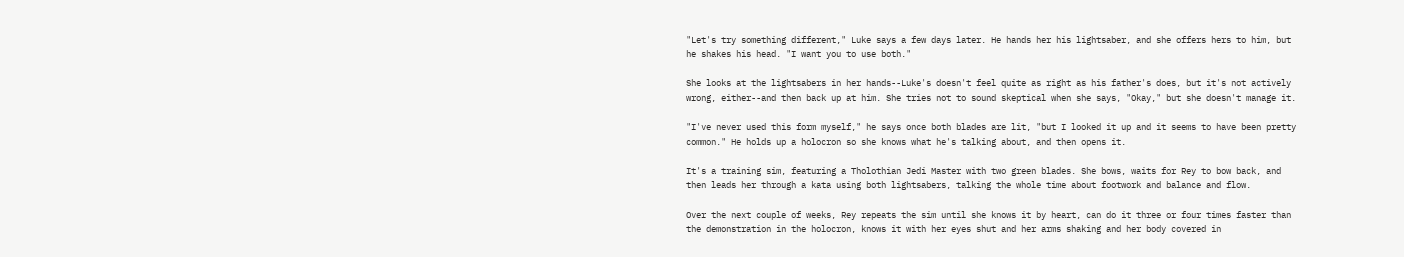"Let's try something different," Luke says a few days later. He hands her his lightsaber, and she offers hers to him, but he shakes his head. "I want you to use both."

She looks at the lightsabers in her hands--Luke's doesn't feel quite as right as his father's does, but it's not actively wrong, either--and then back up at him. She tries not to sound skeptical when she says, "Okay," but she doesn't manage it.

"I've never used this form myself," he says once both blades are lit, "but I looked it up and it seems to have been pretty common." He holds up a holocron so she knows what he's talking about, and then opens it.

It's a training sim, featuring a Tholothian Jedi Master with two green blades. She bows, waits for Rey to bow back, and then leads her through a kata using both lightsabers, talking the whole time about footwork and balance and flow.

Over the next couple of weeks, Rey repeats the sim until she knows it by heart, can do it three or four times faster than the demonstration in the holocron, knows it with her eyes shut and her arms shaking and her body covered in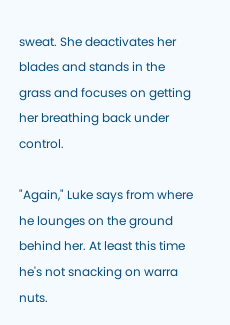sweat. She deactivates her blades and stands in the grass and focuses on getting her breathing back under control.

"Again," Luke says from where he lounges on the ground behind her. At least this time he's not snacking on warra nuts.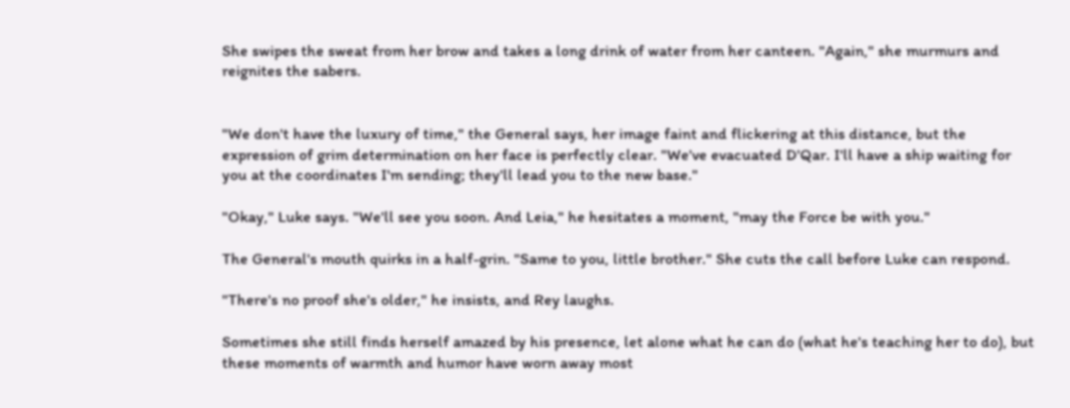She swipes the sweat from her brow and takes a long drink of water from her canteen. "Again," she murmurs and reignites the sabers.


"We don't have the luxury of time," the General says, her image faint and flickering at this distance, but the expression of grim determination on her face is perfectly clear. "We've evacuated D'Qar. I'll have a ship waiting for you at the coordinates I'm sending; they'll lead you to the new base."

"Okay," Luke says. "We'll see you soon. And Leia," he hesitates a moment, "may the Force be with you."

The General's mouth quirks in a half-grin. "Same to you, little brother." She cuts the call before Luke can respond.

"There's no proof she's older," he insists, and Rey laughs.

Sometimes she still finds herself amazed by his presence, let alone what he can do (what he's teaching her to do), but these moments of warmth and humor have worn away most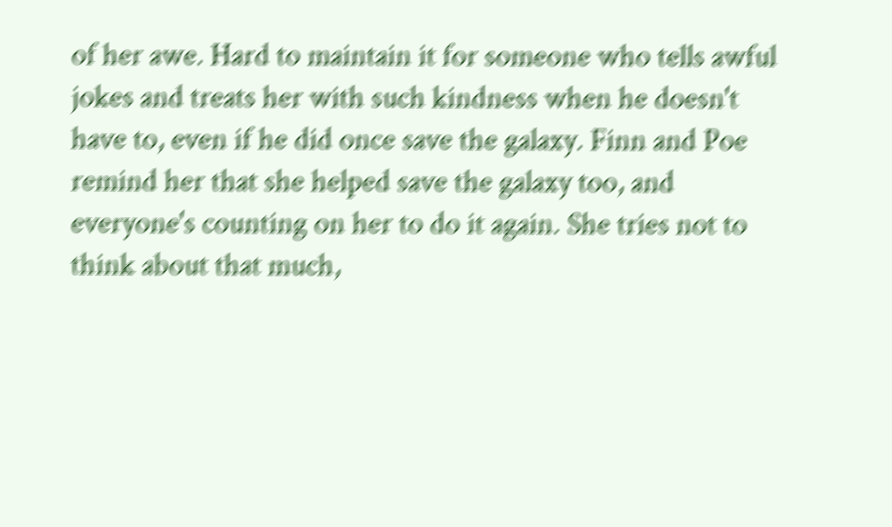of her awe. Hard to maintain it for someone who tells awful jokes and treats her with such kindness when he doesn't have to, even if he did once save the galaxy. Finn and Poe remind her that she helped save the galaxy too, and everyone's counting on her to do it again. She tries not to think about that much,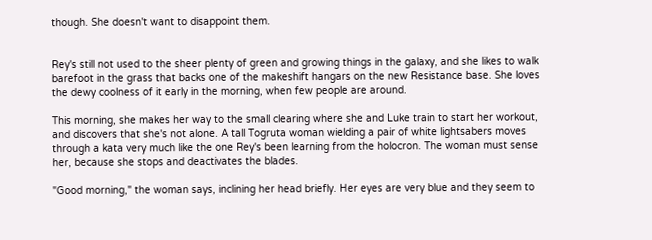though. She doesn't want to disappoint them.


Rey's still not used to the sheer plenty of green and growing things in the galaxy, and she likes to walk barefoot in the grass that backs one of the makeshift hangars on the new Resistance base. She loves the dewy coolness of it early in the morning, when few people are around.

This morning, she makes her way to the small clearing where she and Luke train to start her workout, and discovers that she's not alone. A tall Togruta woman wielding a pair of white lightsabers moves through a kata very much like the one Rey's been learning from the holocron. The woman must sense her, because she stops and deactivates the blades.

"Good morning," the woman says, inclining her head briefly. Her eyes are very blue and they seem to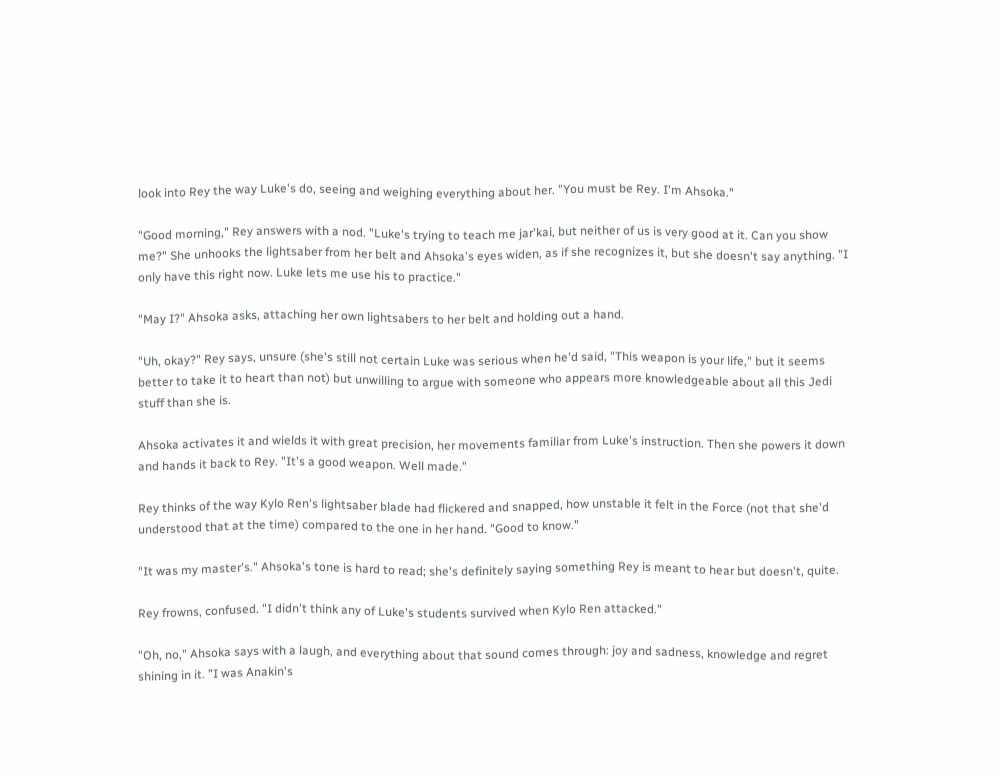look into Rey the way Luke's do, seeing and weighing everything about her. "You must be Rey. I'm Ahsoka."

"Good morning," Rey answers with a nod. "Luke's trying to teach me jar'kai, but neither of us is very good at it. Can you show me?" She unhooks the lightsaber from her belt and Ahsoka's eyes widen, as if she recognizes it, but she doesn't say anything. "I only have this right now. Luke lets me use his to practice."

"May I?" Ahsoka asks, attaching her own lightsabers to her belt and holding out a hand.

"Uh, okay?" Rey says, unsure (she's still not certain Luke was serious when he'd said, "This weapon is your life," but it seems better to take it to heart than not) but unwilling to argue with someone who appears more knowledgeable about all this Jedi stuff than she is.

Ahsoka activates it and wields it with great precision, her movements familiar from Luke's instruction. Then she powers it down and hands it back to Rey. "It's a good weapon. Well made."

Rey thinks of the way Kylo Ren's lightsaber blade had flickered and snapped, how unstable it felt in the Force (not that she'd understood that at the time) compared to the one in her hand. "Good to know."

"It was my master's." Ahsoka's tone is hard to read; she's definitely saying something Rey is meant to hear but doesn't, quite.

Rey frowns, confused. "I didn't think any of Luke's students survived when Kylo Ren attacked."

"Oh, no," Ahsoka says with a laugh, and everything about that sound comes through: joy and sadness, knowledge and regret shining in it. "I was Anakin's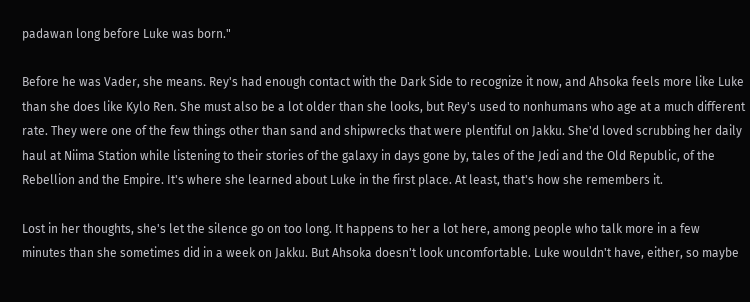padawan long before Luke was born."

Before he was Vader, she means. Rey's had enough contact with the Dark Side to recognize it now, and Ahsoka feels more like Luke than she does like Kylo Ren. She must also be a lot older than she looks, but Rey's used to nonhumans who age at a much different rate. They were one of the few things other than sand and shipwrecks that were plentiful on Jakku. She'd loved scrubbing her daily haul at Niima Station while listening to their stories of the galaxy in days gone by, tales of the Jedi and the Old Republic, of the Rebellion and the Empire. It's where she learned about Luke in the first place. At least, that's how she remembers it.

Lost in her thoughts, she's let the silence go on too long. It happens to her a lot here, among people who talk more in a few minutes than she sometimes did in a week on Jakku. But Ahsoka doesn't look uncomfortable. Luke wouldn't have, either, so maybe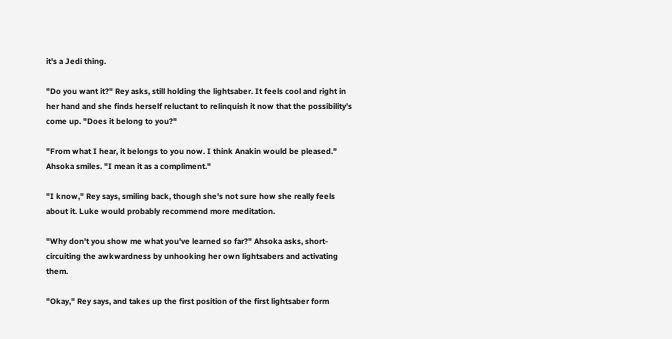it's a Jedi thing.

"Do you want it?" Rey asks, still holding the lightsaber. It feels cool and right in her hand and she finds herself reluctant to relinquish it now that the possibility's come up. "Does it belong to you?"

"From what I hear, it belongs to you now. I think Anakin would be pleased." Ahsoka smiles. "I mean it as a compliment."

"I know," Rey says, smiling back, though she's not sure how she really feels about it. Luke would probably recommend more meditation.

"Why don't you show me what you've learned so far?" Ahsoka asks, short-circuiting the awkwardness by unhooking her own lightsabers and activating them.

"Okay," Rey says, and takes up the first position of the first lightsaber form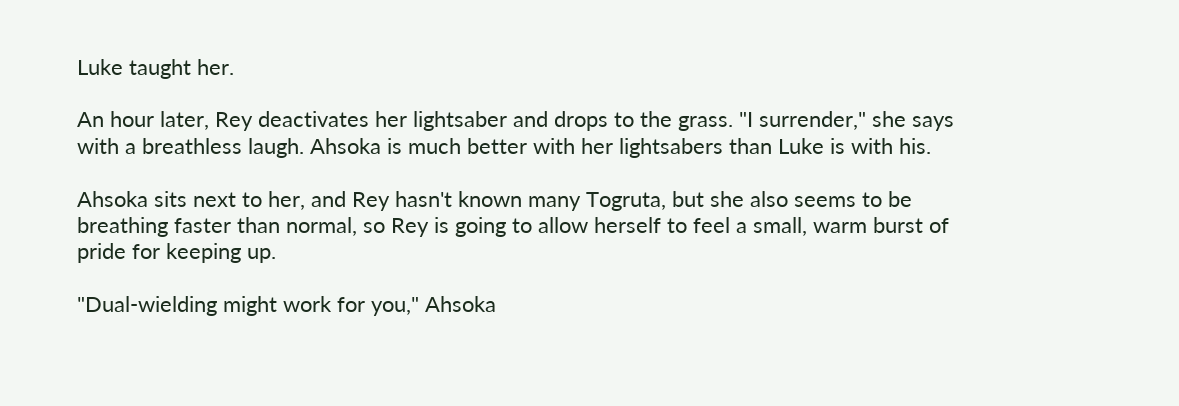Luke taught her.

An hour later, Rey deactivates her lightsaber and drops to the grass. "I surrender," she says with a breathless laugh. Ahsoka is much better with her lightsabers than Luke is with his.

Ahsoka sits next to her, and Rey hasn't known many Togruta, but she also seems to be breathing faster than normal, so Rey is going to allow herself to feel a small, warm burst of pride for keeping up.

"Dual-wielding might work for you," Ahsoka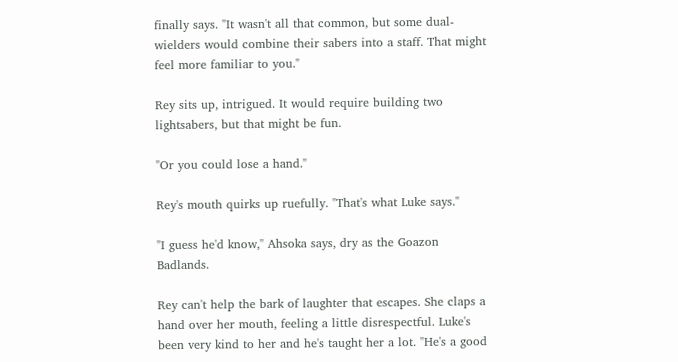finally says. "It wasn't all that common, but some dual-wielders would combine their sabers into a staff. That might feel more familiar to you."

Rey sits up, intrigued. It would require building two lightsabers, but that might be fun.

"Or you could lose a hand."

Rey's mouth quirks up ruefully. "That's what Luke says."

"I guess he'd know," Ahsoka says, dry as the Goazon Badlands.

Rey can't help the bark of laughter that escapes. She claps a hand over her mouth, feeling a little disrespectful. Luke's been very kind to her and he's taught her a lot. "He's a good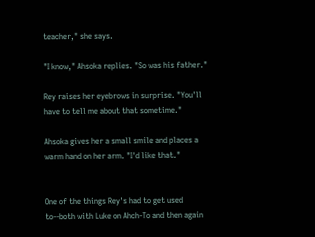teacher," she says.

"I know," Ahsoka replies. "So was his father."

Rey raises her eyebrows in surprise. "You'll have to tell me about that sometime."

Ahsoka gives her a small smile and places a warm hand on her arm. "I'd like that."


One of the things Rey's had to get used to--both with Luke on Ahch-To and then again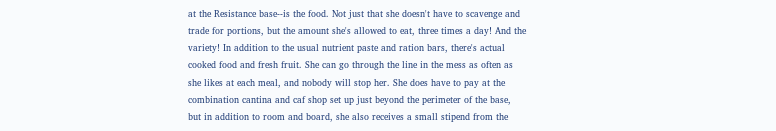at the Resistance base--is the food. Not just that she doesn't have to scavenge and trade for portions, but the amount she's allowed to eat, three times a day! And the variety! In addition to the usual nutrient paste and ration bars, there's actual cooked food and fresh fruit. She can go through the line in the mess as often as she likes at each meal, and nobody will stop her. She does have to pay at the combination cantina and caf shop set up just beyond the perimeter of the base, but in addition to room and board, she also receives a small stipend from the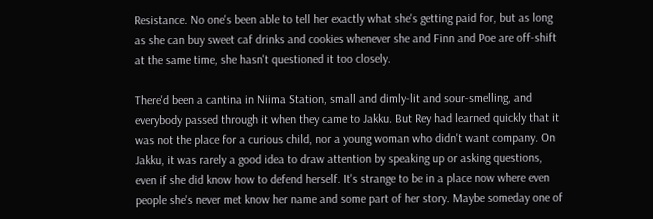Resistance. No one's been able to tell her exactly what she's getting paid for, but as long as she can buy sweet caf drinks and cookies whenever she and Finn and Poe are off-shift at the same time, she hasn't questioned it too closely.

There'd been a cantina in Niima Station, small and dimly-lit and sour-smelling, and everybody passed through it when they came to Jakku. But Rey had learned quickly that it was not the place for a curious child, nor a young woman who didn't want company. On Jakku, it was rarely a good idea to draw attention by speaking up or asking questions, even if she did know how to defend herself. It's strange to be in a place now where even people she's never met know her name and some part of her story. Maybe someday one of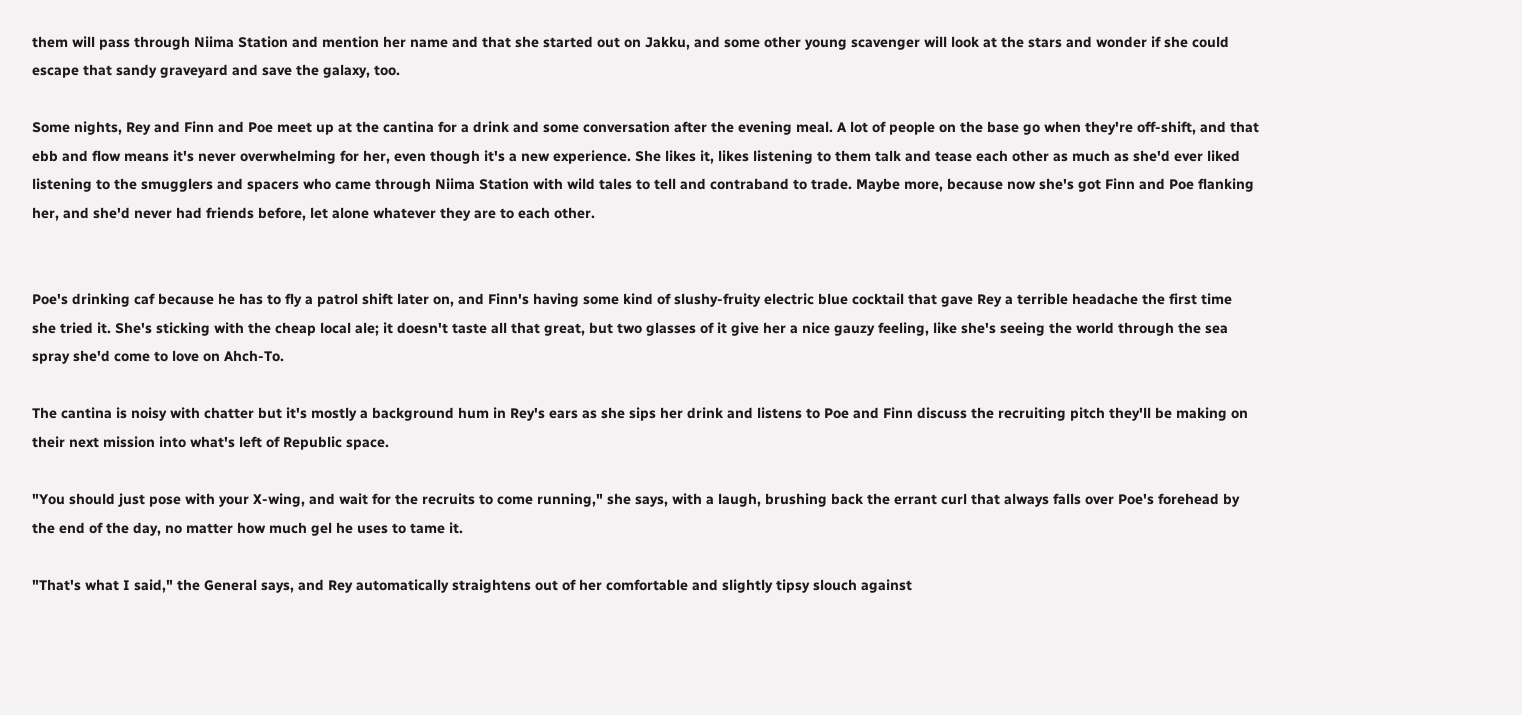them will pass through Niima Station and mention her name and that she started out on Jakku, and some other young scavenger will look at the stars and wonder if she could escape that sandy graveyard and save the galaxy, too.

Some nights, Rey and Finn and Poe meet up at the cantina for a drink and some conversation after the evening meal. A lot of people on the base go when they're off-shift, and that ebb and flow means it's never overwhelming for her, even though it's a new experience. She likes it, likes listening to them talk and tease each other as much as she'd ever liked listening to the smugglers and spacers who came through Niima Station with wild tales to tell and contraband to trade. Maybe more, because now she's got Finn and Poe flanking her, and she'd never had friends before, let alone whatever they are to each other.


Poe's drinking caf because he has to fly a patrol shift later on, and Finn's having some kind of slushy-fruity electric blue cocktail that gave Rey a terrible headache the first time she tried it. She's sticking with the cheap local ale; it doesn't taste all that great, but two glasses of it give her a nice gauzy feeling, like she's seeing the world through the sea spray she'd come to love on Ahch-To.

The cantina is noisy with chatter but it's mostly a background hum in Rey's ears as she sips her drink and listens to Poe and Finn discuss the recruiting pitch they'll be making on their next mission into what's left of Republic space.

"You should just pose with your X-wing, and wait for the recruits to come running," she says, with a laugh, brushing back the errant curl that always falls over Poe's forehead by the end of the day, no matter how much gel he uses to tame it.

"That's what I said," the General says, and Rey automatically straightens out of her comfortable and slightly tipsy slouch against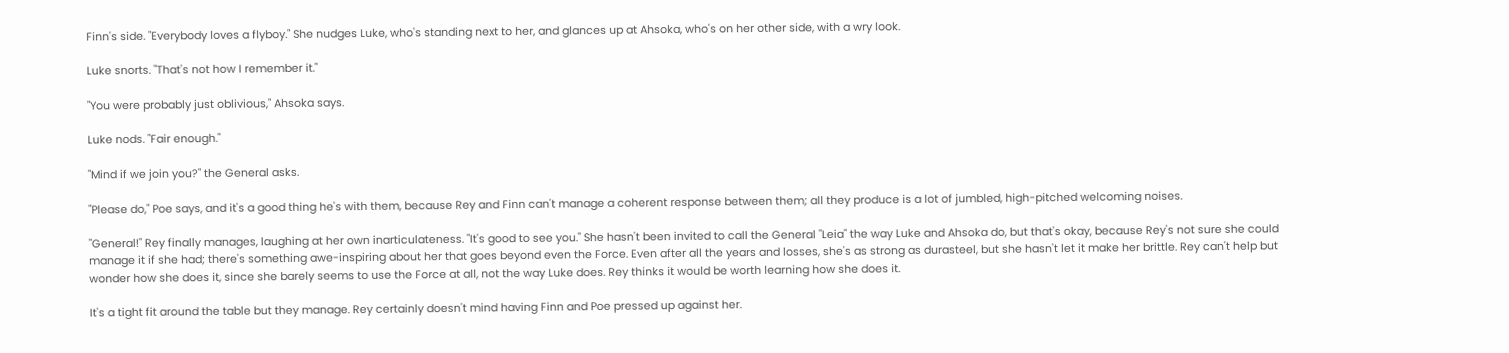Finn's side. "Everybody loves a flyboy." She nudges Luke, who's standing next to her, and glances up at Ahsoka, who's on her other side, with a wry look.

Luke snorts. "That's not how I remember it."

"You were probably just oblivious," Ahsoka says.

Luke nods. "Fair enough."

"Mind if we join you?" the General asks.

"Please do," Poe says, and it's a good thing he's with them, because Rey and Finn can't manage a coherent response between them; all they produce is a lot of jumbled, high-pitched welcoming noises.

"General!" Rey finally manages, laughing at her own inarticulateness. "It's good to see you." She hasn't been invited to call the General "Leia" the way Luke and Ahsoka do, but that's okay, because Rey's not sure she could manage it if she had; there's something awe-inspiring about her that goes beyond even the Force. Even after all the years and losses, she's as strong as durasteel, but she hasn't let it make her brittle. Rey can't help but wonder how she does it, since she barely seems to use the Force at all, not the way Luke does. Rey thinks it would be worth learning how she does it.

It's a tight fit around the table but they manage. Rey certainly doesn't mind having Finn and Poe pressed up against her.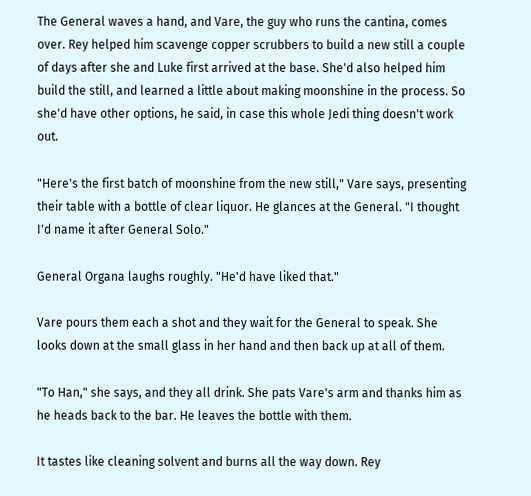The General waves a hand, and Vare, the guy who runs the cantina, comes over. Rey helped him scavenge copper scrubbers to build a new still a couple of days after she and Luke first arrived at the base. She'd also helped him build the still, and learned a little about making moonshine in the process. So she'd have other options, he said, in case this whole Jedi thing doesn't work out.

"Here's the first batch of moonshine from the new still," Vare says, presenting their table with a bottle of clear liquor. He glances at the General. "I thought I'd name it after General Solo."

General Organa laughs roughly. "He'd have liked that."

Vare pours them each a shot and they wait for the General to speak. She looks down at the small glass in her hand and then back up at all of them.

"To Han," she says, and they all drink. She pats Vare's arm and thanks him as he heads back to the bar. He leaves the bottle with them.

It tastes like cleaning solvent and burns all the way down. Rey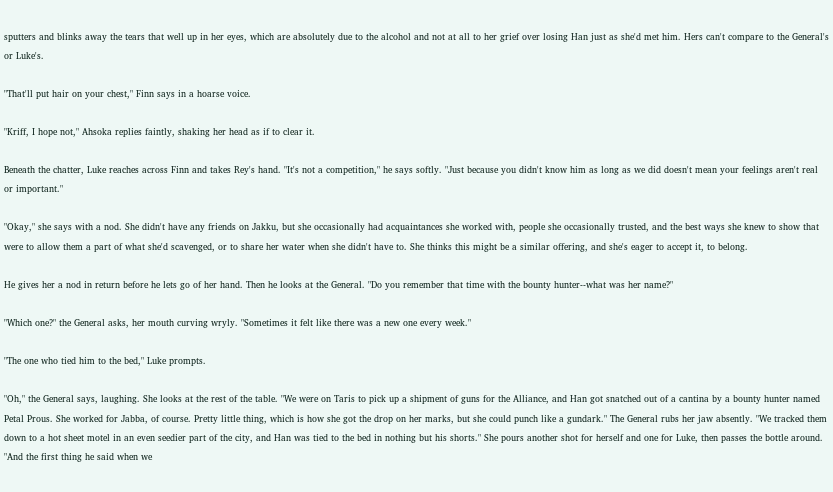sputters and blinks away the tears that well up in her eyes, which are absolutely due to the alcohol and not at all to her grief over losing Han just as she'd met him. Hers can't compare to the General's or Luke's.

"That'll put hair on your chest," Finn says in a hoarse voice.

"Kriff, I hope not," Ahsoka replies faintly, shaking her head as if to clear it.

Beneath the chatter, Luke reaches across Finn and takes Rey's hand. "It's not a competition," he says softly. "Just because you didn't know him as long as we did doesn't mean your feelings aren't real or important."

"Okay," she says with a nod. She didn't have any friends on Jakku, but she occasionally had acquaintances she worked with, people she occasionally trusted, and the best ways she knew to show that were to allow them a part of what she'd scavenged, or to share her water when she didn't have to. She thinks this might be a similar offering, and she's eager to accept it, to belong.

He gives her a nod in return before he lets go of her hand. Then he looks at the General. "Do you remember that time with the bounty hunter--what was her name?"

"Which one?" the General asks, her mouth curving wryly. "Sometimes it felt like there was a new one every week."

"The one who tied him to the bed," Luke prompts.

"Oh," the General says, laughing. She looks at the rest of the table. "We were on Taris to pick up a shipment of guns for the Alliance, and Han got snatched out of a cantina by a bounty hunter named Petal Prous. She worked for Jabba, of course. Pretty little thing, which is how she got the drop on her marks, but she could punch like a gundark." The General rubs her jaw absently. "We tracked them down to a hot sheet motel in an even seedier part of the city, and Han was tied to the bed in nothing but his shorts." She pours another shot for herself and one for Luke, then passes the bottle around. "And the first thing he said when we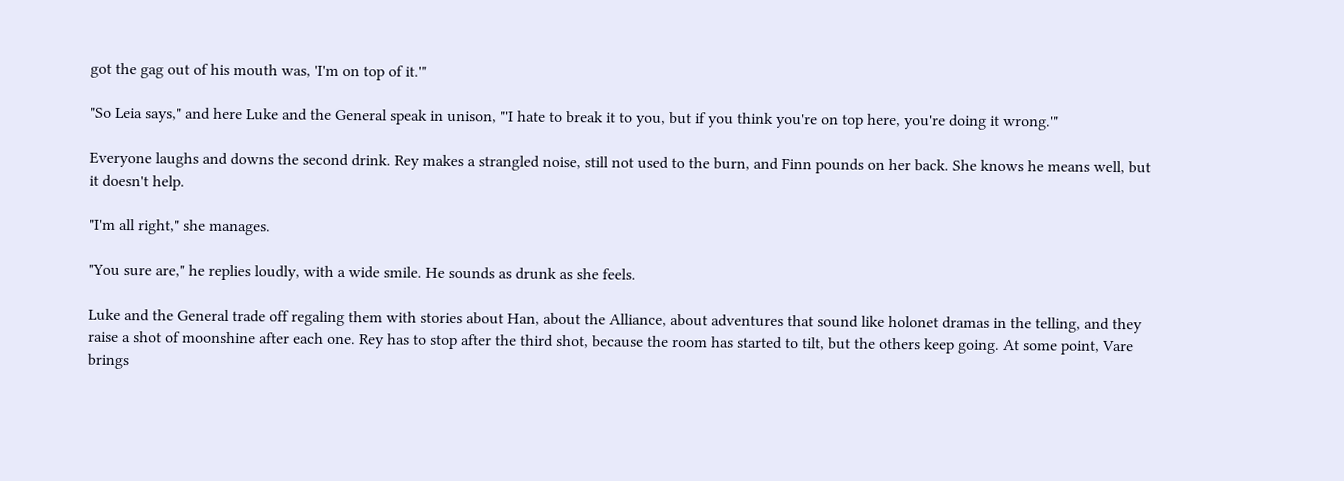got the gag out of his mouth was, 'I'm on top of it.'"

"So Leia says," and here Luke and the General speak in unison, "'I hate to break it to you, but if you think you're on top here, you're doing it wrong.'"

Everyone laughs and downs the second drink. Rey makes a strangled noise, still not used to the burn, and Finn pounds on her back. She knows he means well, but it doesn't help.

"I'm all right," she manages.

"You sure are," he replies loudly, with a wide smile. He sounds as drunk as she feels.

Luke and the General trade off regaling them with stories about Han, about the Alliance, about adventures that sound like holonet dramas in the telling, and they raise a shot of moonshine after each one. Rey has to stop after the third shot, because the room has started to tilt, but the others keep going. At some point, Vare brings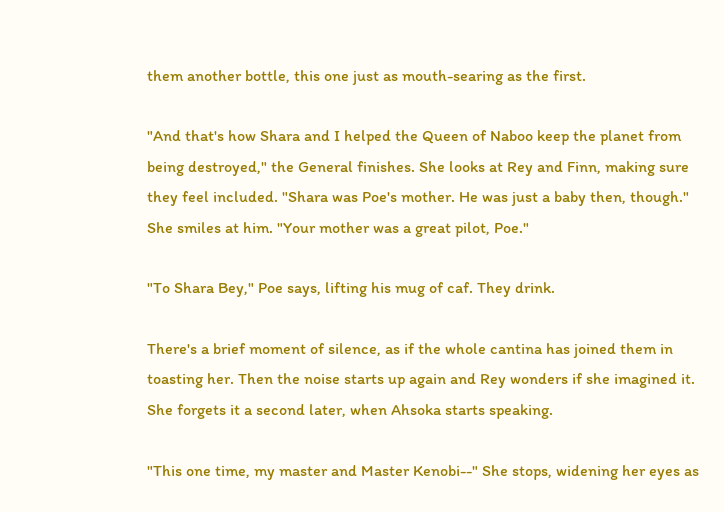them another bottle, this one just as mouth-searing as the first.

"And that's how Shara and I helped the Queen of Naboo keep the planet from being destroyed," the General finishes. She looks at Rey and Finn, making sure they feel included. "Shara was Poe's mother. He was just a baby then, though." She smiles at him. "Your mother was a great pilot, Poe."

"To Shara Bey," Poe says, lifting his mug of caf. They drink.

There's a brief moment of silence, as if the whole cantina has joined them in toasting her. Then the noise starts up again and Rey wonders if she imagined it. She forgets it a second later, when Ahsoka starts speaking.

"This one time, my master and Master Kenobi--" She stops, widening her eyes as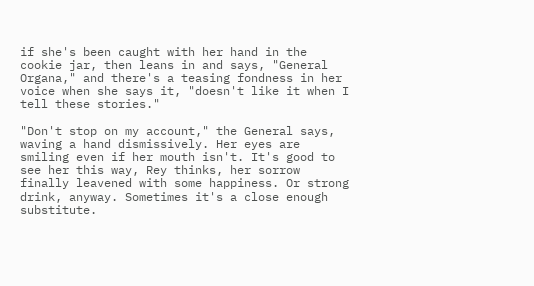if she's been caught with her hand in the cookie jar, then leans in and says, "General Organa," and there's a teasing fondness in her voice when she says it, "doesn't like it when I tell these stories."

"Don't stop on my account," the General says, waving a hand dismissively. Her eyes are smiling even if her mouth isn't. It's good to see her this way, Rey thinks, her sorrow finally leavened with some happiness. Or strong drink, anyway. Sometimes it's a close enough substitute.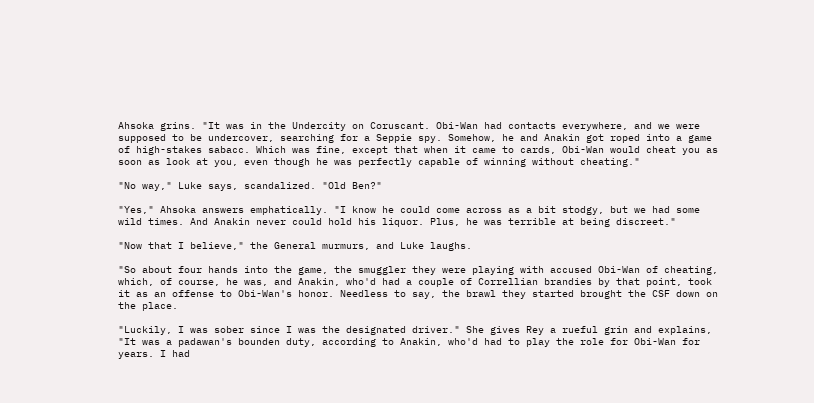Ahsoka grins. "It was in the Undercity on Coruscant. Obi-Wan had contacts everywhere, and we were supposed to be undercover, searching for a Seppie spy. Somehow, he and Anakin got roped into a game of high-stakes sabacc. Which was fine, except that when it came to cards, Obi-Wan would cheat you as soon as look at you, even though he was perfectly capable of winning without cheating."

"No way," Luke says, scandalized. "Old Ben?"

"Yes," Ahsoka answers emphatically. "I know he could come across as a bit stodgy, but we had some wild times. And Anakin never could hold his liquor. Plus, he was terrible at being discreet."

"Now that I believe," the General murmurs, and Luke laughs.

"So about four hands into the game, the smuggler they were playing with accused Obi-Wan of cheating, which, of course, he was, and Anakin, who'd had a couple of Correllian brandies by that point, took it as an offense to Obi-Wan's honor. Needless to say, the brawl they started brought the CSF down on the place.

"Luckily, I was sober since I was the designated driver." She gives Rey a rueful grin and explains, "It was a padawan's bounden duty, according to Anakin, who'd had to play the role for Obi-Wan for years. I had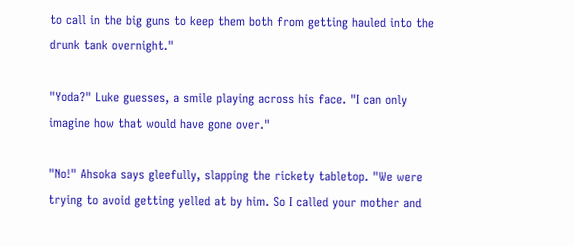to call in the big guns to keep them both from getting hauled into the drunk tank overnight."

"Yoda?" Luke guesses, a smile playing across his face. "I can only imagine how that would have gone over."

"No!" Ahsoka says gleefully, slapping the rickety tabletop. "We were trying to avoid getting yelled at by him. So I called your mother and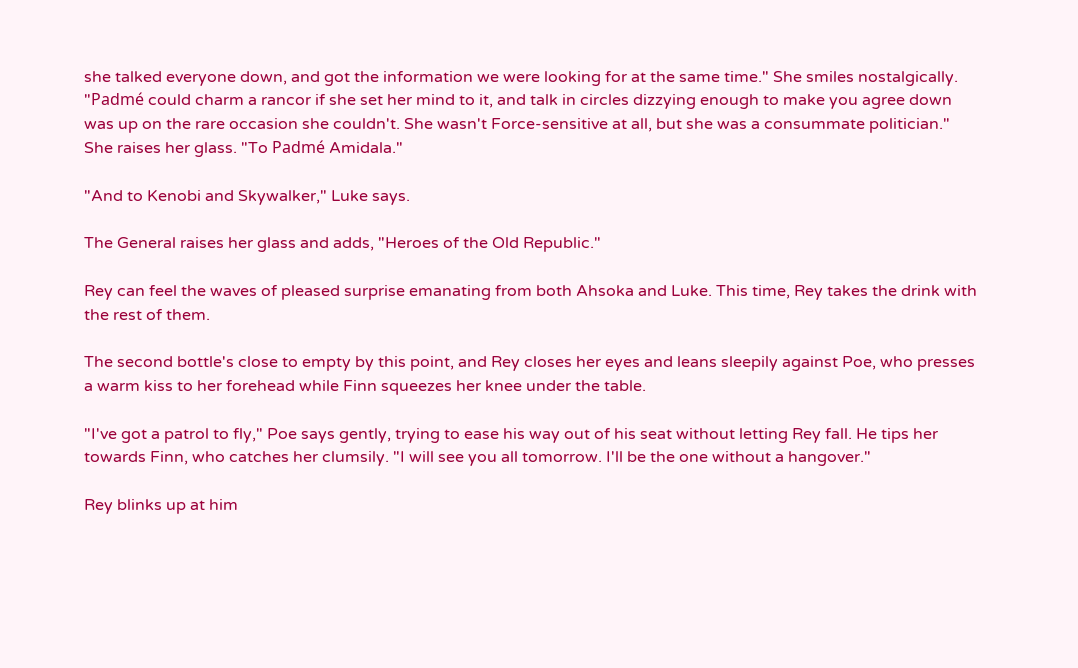she talked everyone down, and got the information we were looking for at the same time." She smiles nostalgically. "Padmé could charm a rancor if she set her mind to it, and talk in circles dizzying enough to make you agree down was up on the rare occasion she couldn't. She wasn't Force-sensitive at all, but she was a consummate politician." She raises her glass. "To Padmé Amidala."

"And to Kenobi and Skywalker," Luke says.

The General raises her glass and adds, "Heroes of the Old Republic."

Rey can feel the waves of pleased surprise emanating from both Ahsoka and Luke. This time, Rey takes the drink with the rest of them.

The second bottle's close to empty by this point, and Rey closes her eyes and leans sleepily against Poe, who presses a warm kiss to her forehead while Finn squeezes her knee under the table.

"I've got a patrol to fly," Poe says gently, trying to ease his way out of his seat without letting Rey fall. He tips her towards Finn, who catches her clumsily. "I will see you all tomorrow. I'll be the one without a hangover."

Rey blinks up at him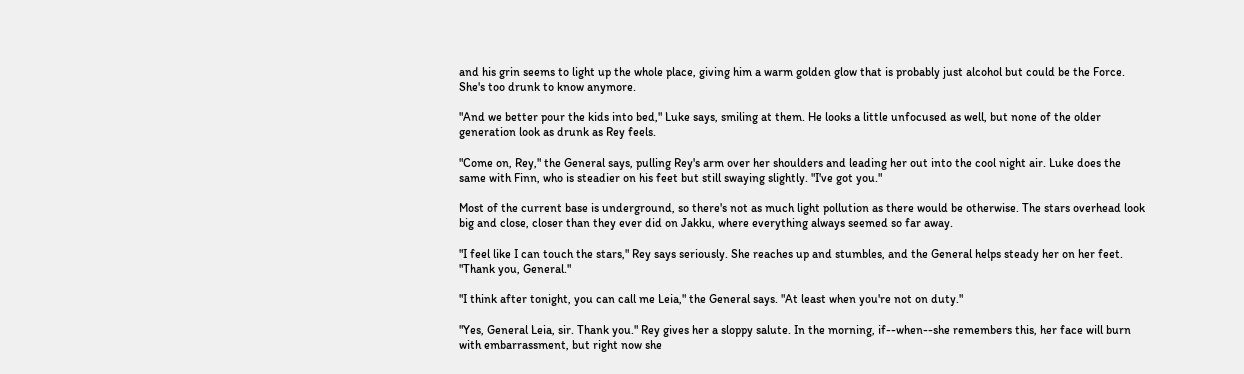and his grin seems to light up the whole place, giving him a warm golden glow that is probably just alcohol but could be the Force. She's too drunk to know anymore.

"And we better pour the kids into bed," Luke says, smiling at them. He looks a little unfocused as well, but none of the older generation look as drunk as Rey feels.

"Come on, Rey," the General says, pulling Rey's arm over her shoulders and leading her out into the cool night air. Luke does the same with Finn, who is steadier on his feet but still swaying slightly. "I've got you."

Most of the current base is underground, so there's not as much light pollution as there would be otherwise. The stars overhead look big and close, closer than they ever did on Jakku, where everything always seemed so far away.

"I feel like I can touch the stars," Rey says seriously. She reaches up and stumbles, and the General helps steady her on her feet. "Thank you, General."

"I think after tonight, you can call me Leia," the General says. "At least when you're not on duty."

"Yes, General Leia, sir. Thank you." Rey gives her a sloppy salute. In the morning, if--when--she remembers this, her face will burn with embarrassment, but right now she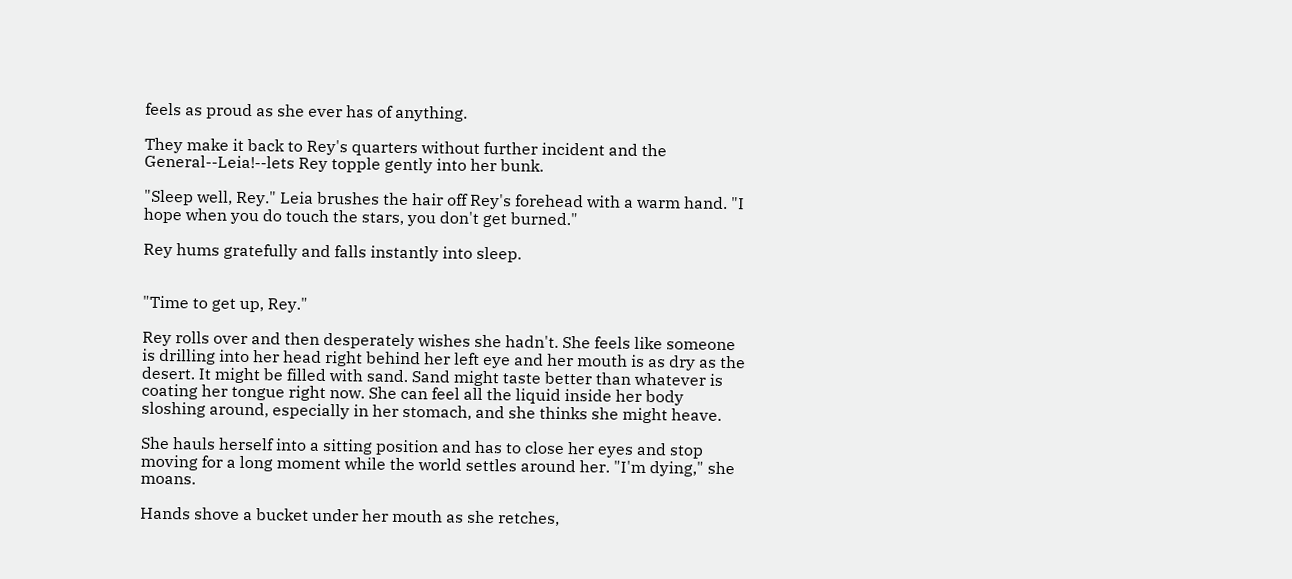feels as proud as she ever has of anything.

They make it back to Rey's quarters without further incident and the General--Leia!--lets Rey topple gently into her bunk.

"Sleep well, Rey." Leia brushes the hair off Rey's forehead with a warm hand. "I hope when you do touch the stars, you don't get burned."

Rey hums gratefully and falls instantly into sleep.


"Time to get up, Rey."

Rey rolls over and then desperately wishes she hadn't. She feels like someone is drilling into her head right behind her left eye and her mouth is as dry as the desert. It might be filled with sand. Sand might taste better than whatever is coating her tongue right now. She can feel all the liquid inside her body sloshing around, especially in her stomach, and she thinks she might heave.

She hauls herself into a sitting position and has to close her eyes and stop moving for a long moment while the world settles around her. "I'm dying," she moans.

Hands shove a bucket under her mouth as she retches,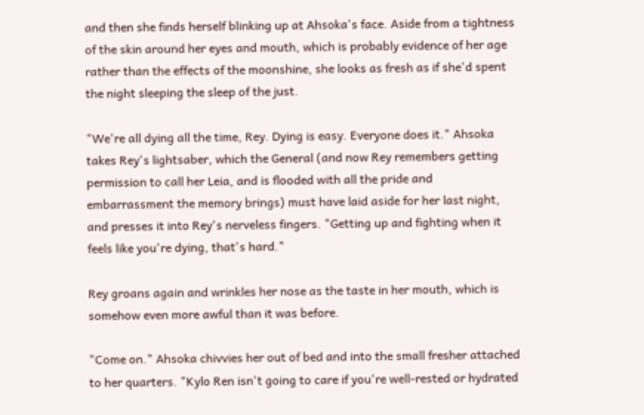and then she finds herself blinking up at Ahsoka's face. Aside from a tightness of the skin around her eyes and mouth, which is probably evidence of her age rather than the effects of the moonshine, she looks as fresh as if she'd spent the night sleeping the sleep of the just.

"We're all dying all the time, Rey. Dying is easy. Everyone does it." Ahsoka takes Rey's lightsaber, which the General (and now Rey remembers getting permission to call her Leia, and is flooded with all the pride and embarrassment the memory brings) must have laid aside for her last night, and presses it into Rey's nerveless fingers. "Getting up and fighting when it feels like you're dying, that's hard."

Rey groans again and wrinkles her nose as the taste in her mouth, which is somehow even more awful than it was before.

"Come on." Ahsoka chivvies her out of bed and into the small fresher attached to her quarters. "Kylo Ren isn't going to care if you're well-rested or hydrated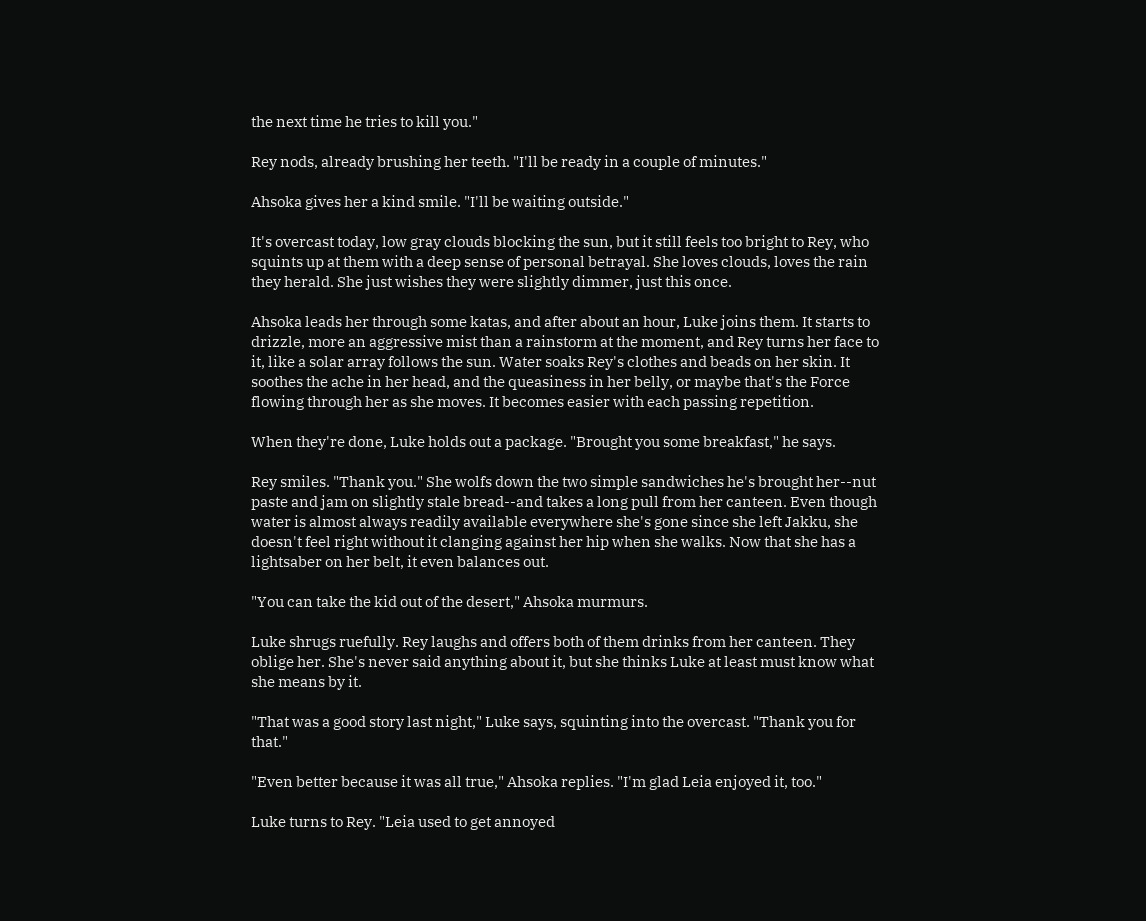the next time he tries to kill you."

Rey nods, already brushing her teeth. "I'll be ready in a couple of minutes."

Ahsoka gives her a kind smile. "I'll be waiting outside."

It's overcast today, low gray clouds blocking the sun, but it still feels too bright to Rey, who squints up at them with a deep sense of personal betrayal. She loves clouds, loves the rain they herald. She just wishes they were slightly dimmer, just this once.

Ahsoka leads her through some katas, and after about an hour, Luke joins them. It starts to drizzle, more an aggressive mist than a rainstorm at the moment, and Rey turns her face to it, like a solar array follows the sun. Water soaks Rey's clothes and beads on her skin. It soothes the ache in her head, and the queasiness in her belly, or maybe that's the Force flowing through her as she moves. It becomes easier with each passing repetition.

When they're done, Luke holds out a package. "Brought you some breakfast," he says.

Rey smiles. "Thank you." She wolfs down the two simple sandwiches he's brought her--nut paste and jam on slightly stale bread--and takes a long pull from her canteen. Even though water is almost always readily available everywhere she's gone since she left Jakku, she doesn't feel right without it clanging against her hip when she walks. Now that she has a lightsaber on her belt, it even balances out.

"You can take the kid out of the desert," Ahsoka murmurs.

Luke shrugs ruefully. Rey laughs and offers both of them drinks from her canteen. They oblige her. She's never said anything about it, but she thinks Luke at least must know what she means by it.

"That was a good story last night," Luke says, squinting into the overcast. "Thank you for that."

"Even better because it was all true," Ahsoka replies. "I'm glad Leia enjoyed it, too."

Luke turns to Rey. "Leia used to get annoyed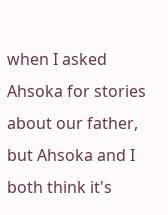when I asked Ahsoka for stories about our father, but Ahsoka and I both think it's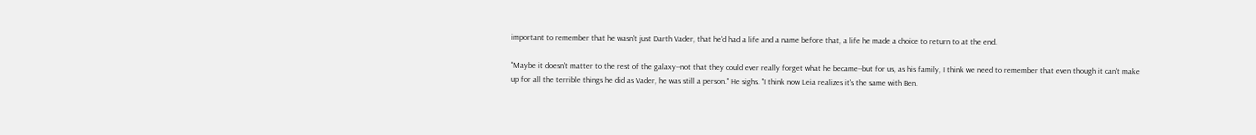important to remember that he wasn't just Darth Vader, that he'd had a life and a name before that, a life he made a choice to return to at the end.

"Maybe it doesn't matter to the rest of the galaxy--not that they could ever really forget what he became--but for us, as his family, I think we need to remember that even though it can't make up for all the terrible things he did as Vader, he was still a person." He sighs. "I think now Leia realizes it's the same with Ben.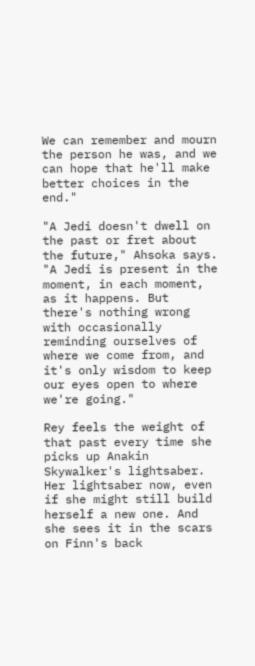We can remember and mourn the person he was, and we can hope that he'll make better choices in the end."

"A Jedi doesn't dwell on the past or fret about the future," Ahsoka says. "A Jedi is present in the moment, in each moment, as it happens. But there's nothing wrong with occasionally reminding ourselves of where we come from, and it's only wisdom to keep our eyes open to where we're going."

Rey feels the weight of that past every time she picks up Anakin Skywalker's lightsaber. Her lightsaber now, even if she might still build herself a new one. And she sees it in the scars on Finn's back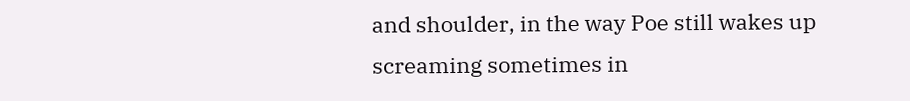and shoulder, in the way Poe still wakes up screaming sometimes in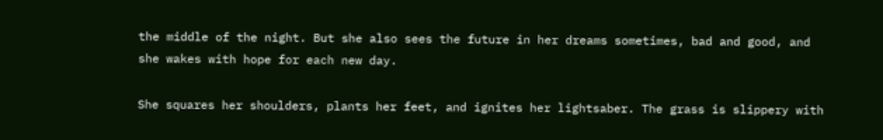the middle of the night. But she also sees the future in her dreams sometimes, bad and good, and she wakes with hope for each new day.

She squares her shoulders, plants her feet, and ignites her lightsaber. The grass is slippery with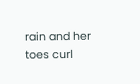rain and her toes curl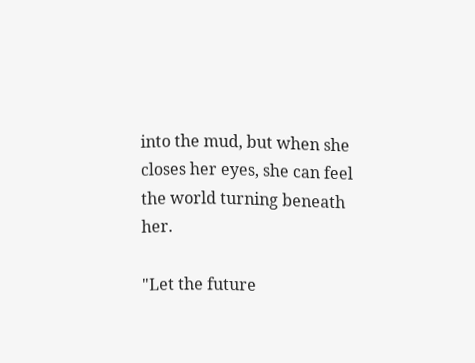into the mud, but when she closes her eyes, she can feel the world turning beneath her.

"Let the future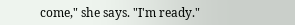come," she says. "I'm ready."